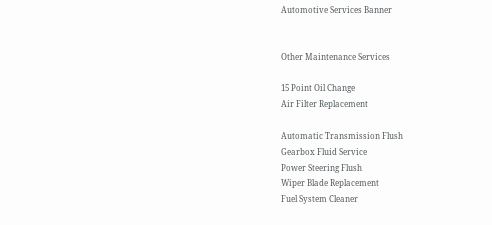Automotive Services Banner


Other Maintenance Services

15 Point Oil Change
Air Filter Replacement

Automatic Transmission Flush
Gearbox Fluid Service
Power Steering Flush
Wiper Blade Replacement
Fuel System Cleaner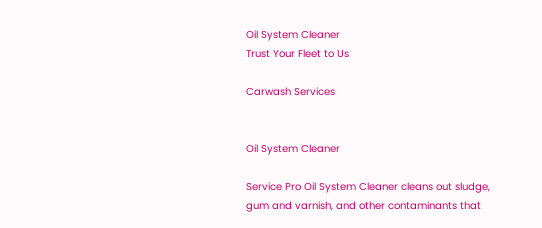Oil System Cleaner
Trust Your Fleet to Us

Carwash Services


Oil System Cleaner

Service Pro Oil System Cleaner cleans out sludge, gum and varnish, and other contaminants that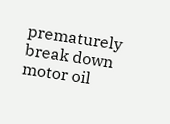prematurely break down motor oil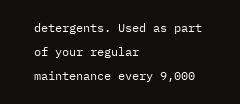detergents. Used as part of your regular maintenance every 9,000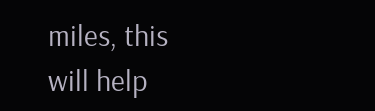miles, this will help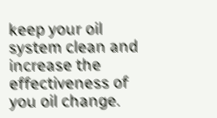keep your oil system clean and increase the effectiveness of you oil change.